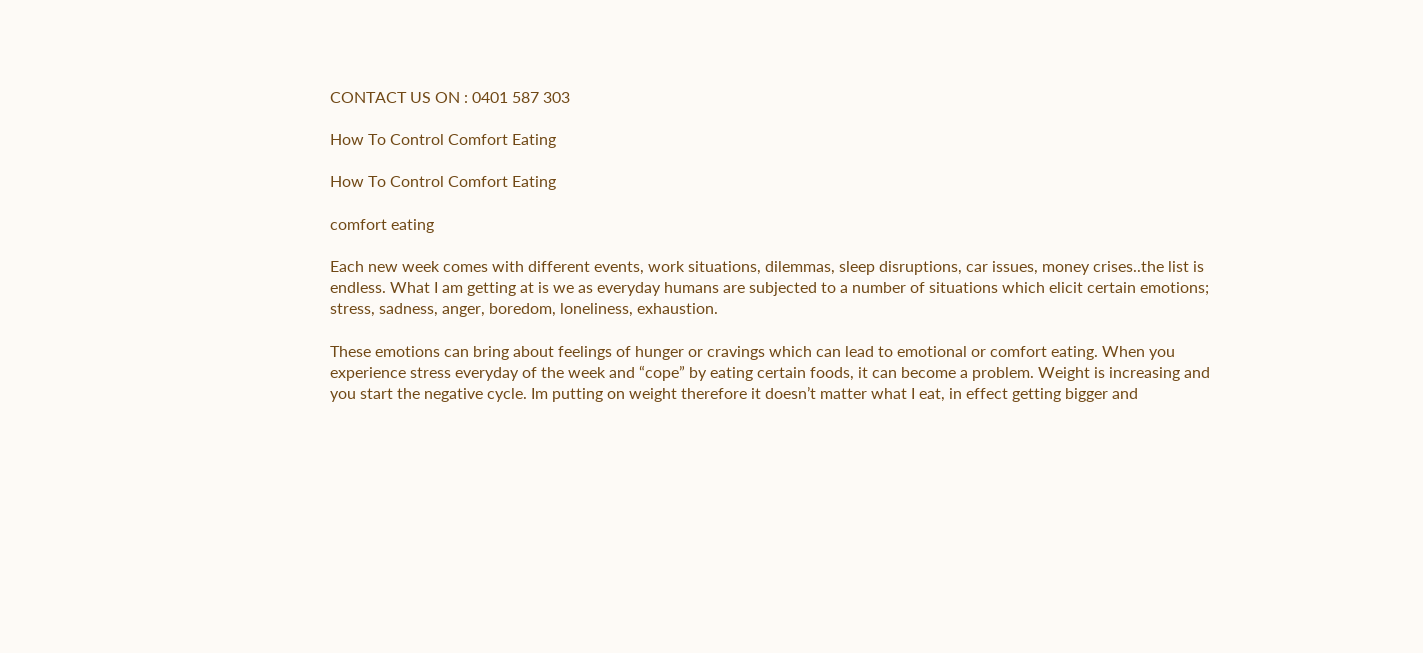CONTACT US ON : 0401 587 303

How To Control Comfort Eating

How To Control Comfort Eating

comfort eating

Each new week comes with different events, work situations, dilemmas, sleep disruptions, car issues, money crises..the list is endless. What I am getting at is we as everyday humans are subjected to a number of situations which elicit certain emotions; stress, sadness, anger, boredom, loneliness, exhaustion.

These emotions can bring about feelings of hunger or cravings which can lead to emotional or comfort eating. When you experience stress everyday of the week and “cope” by eating certain foods, it can become a problem. Weight is increasing and you start the negative cycle. Im putting on weight therefore it doesn’t matter what I eat, in effect getting bigger and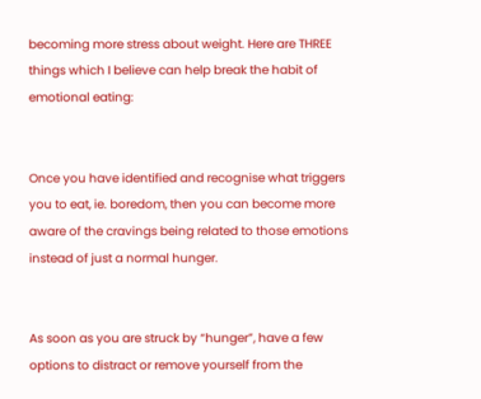becoming more stress about weight. Here are THREE things which I believe can help break the habit of emotional eating:


Once you have identified and recognise what triggers you to eat, ie. boredom, then you can become more aware of the cravings being related to those emotions instead of just a normal hunger.


As soon as you are struck by “hunger”, have a few options to distract or remove yourself from the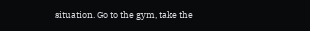situation. Go to the gym, take the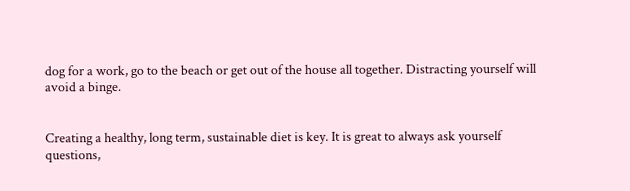dog for a work, go to the beach or get out of the house all together. Distracting yourself will avoid a binge.


Creating a healthy, long term, sustainable diet is key. It is great to always ask yourself questions,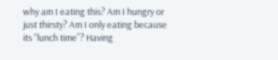why am I eating this? Am I hungry or just thirsty? Am I only eating because its “lunch time”? Having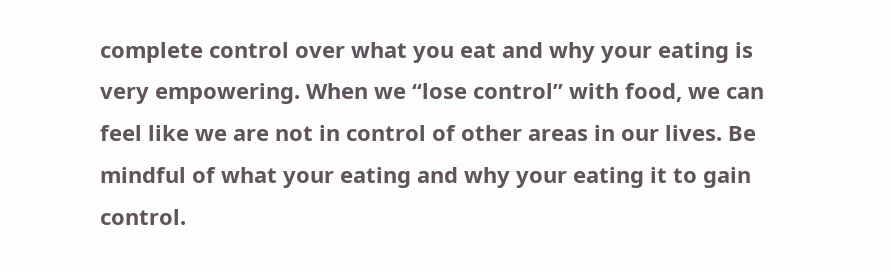complete control over what you eat and why your eating is very empowering. When we “lose control” with food, we can feel like we are not in control of other areas in our lives. Be mindful of what your eating and why your eating it to gain control.